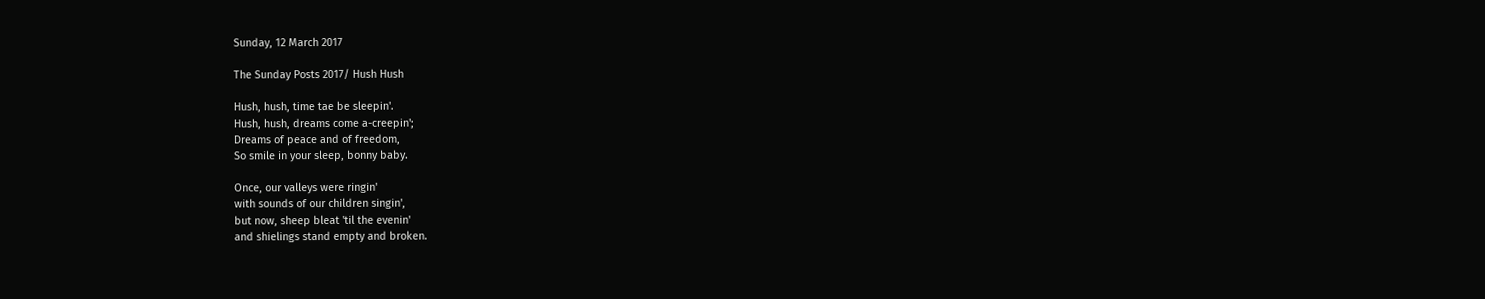Sunday, 12 March 2017

The Sunday Posts 2017/ Hush Hush

Hush, hush, time tae be sleepin'.
Hush, hush, dreams come a-creepin';
Dreams of peace and of freedom,
So smile in your sleep, bonny baby.

Once, our valleys were ringin'
with sounds of our children singin',
but now, sheep bleat 'til the evenin'
and shielings stand empty and broken.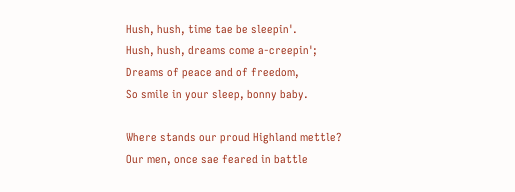Hush, hush, time tae be sleepin'.
Hush, hush, dreams come a-creepin';
Dreams of peace and of freedom,
So smile in your sleep, bonny baby.

Where stands our proud Highland mettle?
Our men, once sae feared in battle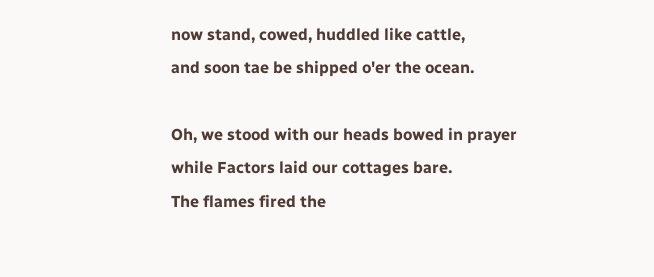now stand, cowed, huddled like cattle,
and soon tae be shipped o'er the ocean.

Oh, we stood with our heads bowed in prayer
while Factors laid our cottages bare.
The flames fired the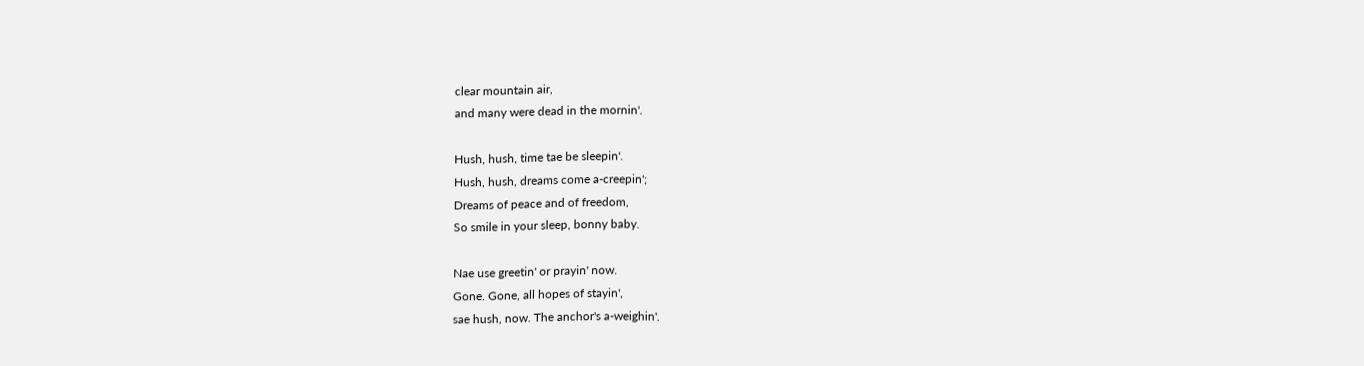clear mountain air,
and many were dead in the mornin'.

Hush, hush, time tae be sleepin'.
Hush, hush, dreams come a-creepin';
Dreams of peace and of freedom,
So smile in your sleep, bonny baby.

Nae use greetin' or prayin' now.
Gone. Gone, all hopes of stayin',
sae hush, now. The anchor's a-weighin'.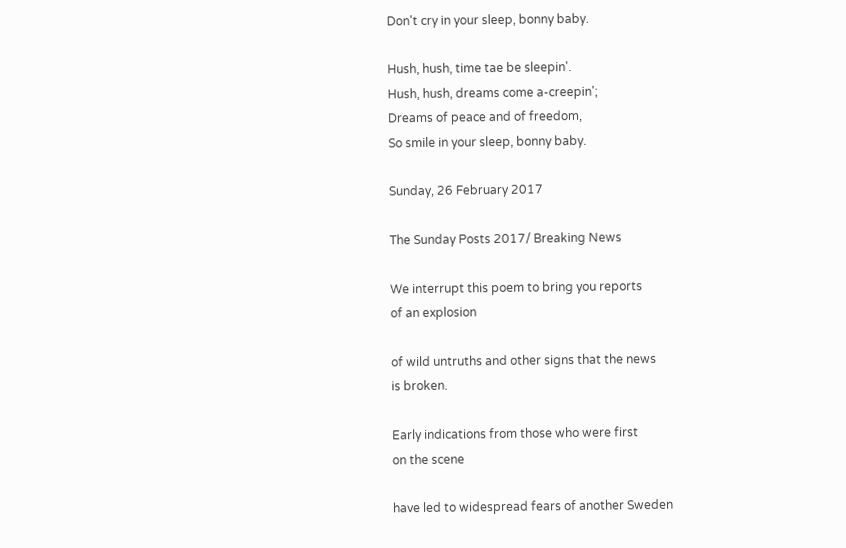Don't cry in your sleep, bonny baby.

Hush, hush, time tae be sleepin'.
Hush, hush, dreams come a-creepin';
Dreams of peace and of freedom,
So smile in your sleep, bonny baby.

Sunday, 26 February 2017

The Sunday Posts 2017/ Breaking News

We interrupt this poem to bring you reports
of an explosion

of wild untruths and other signs that the news
is broken.

Early indications from those who were first
on the scene

have led to widespread fears of another Sweden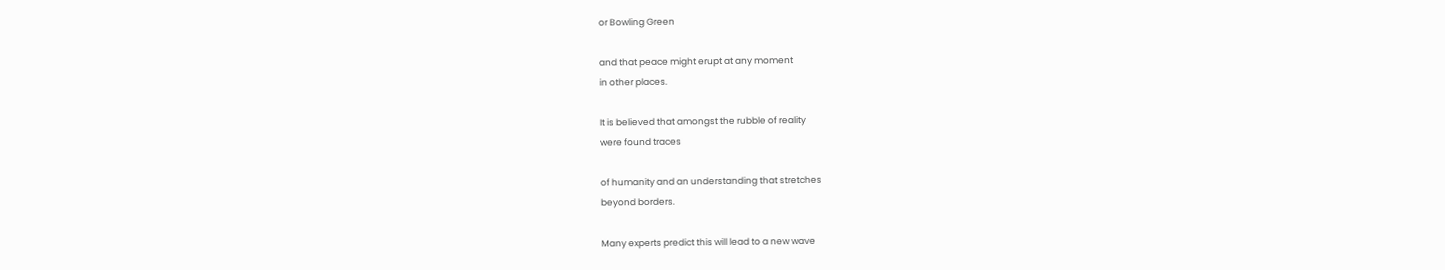or Bowling Green

and that peace might erupt at any moment
in other places.

It is believed that amongst the rubble of reality
were found traces

of humanity and an understanding that stretches
beyond borders.

Many experts predict this will lead to a new wave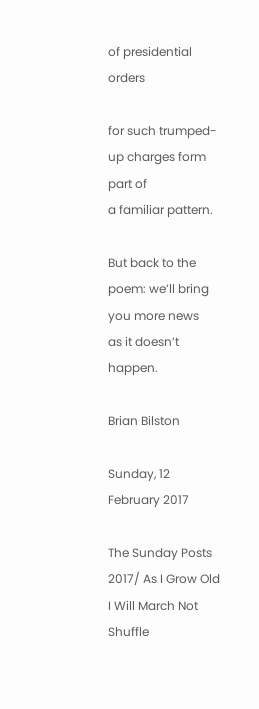of presidential orders

for such trumped-up charges form part of
a familiar pattern.

But back to the poem: we’ll bring you more news
as it doesn’t happen.

Brian Bilston

Sunday, 12 February 2017

The Sunday Posts 2017/ As I Grow Old I Will March Not Shuffle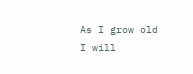As I grow old
I will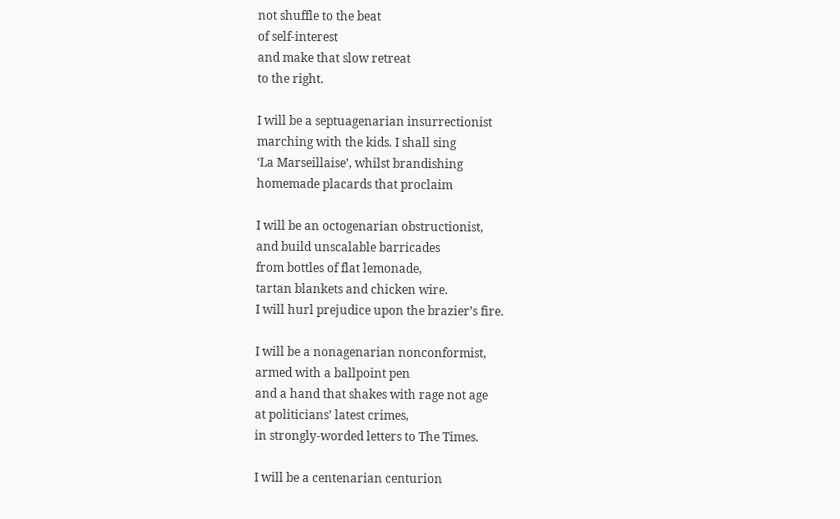not shuffle to the beat
of self-interest
and make that slow retreat
to the right.

I will be a septuagenarian insurrectionist
marching with the kids. I shall sing
‘La Marseillaise’, whilst brandishing
homemade placards that proclaim

I will be an octogenarian obstructionist,
and build unscalable barricades
from bottles of flat lemonade,
tartan blankets and chicken wire.
I will hurl prejudice upon the brazier’s fire.

I will be a nonagenarian nonconformist,
armed with a ballpoint pen
and a hand that shakes with rage not age
at politicians’ latest crimes,
in strongly-worded letters to The Times.

I will be a centenarian centurion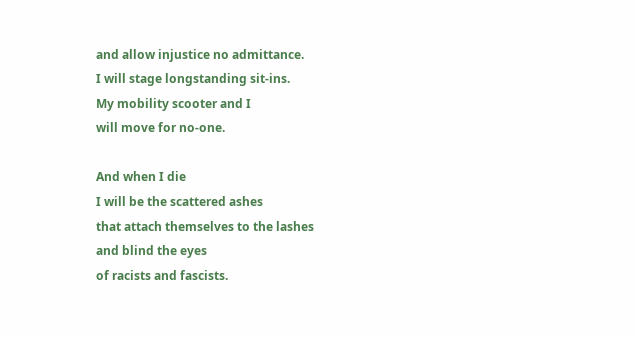and allow injustice no admittance.
I will stage longstanding sit-ins.
My mobility scooter and I
will move for no-one.

And when I die
I will be the scattered ashes
that attach themselves to the lashes
and blind the eyes
of racists and fascists.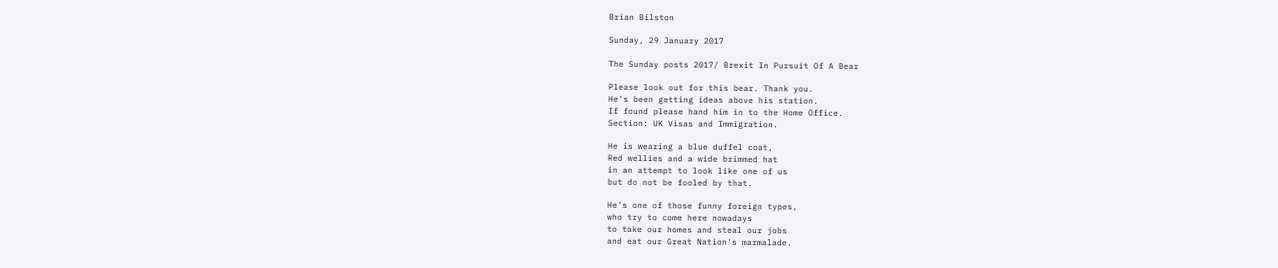Brian Bilston

Sunday, 29 January 2017

The Sunday posts 2017/ Brexit In Pursuit Of A Bear

Please look out for this bear. Thank you.
He's been getting ideas above his station.
If found please hand him in to the Home Office.
Section: UK Visas and Immigration.

He is wearing a blue duffel coat,
Red wellies and a wide brimmed hat
in an attempt to look like one of us
but do not be fooled by that.

He's one of those funny foreign types,
who try to come here nowadays
to take our homes and steal our jobs
and eat our Great Nation's marmalade.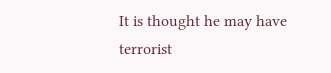It is thought he may have terrorist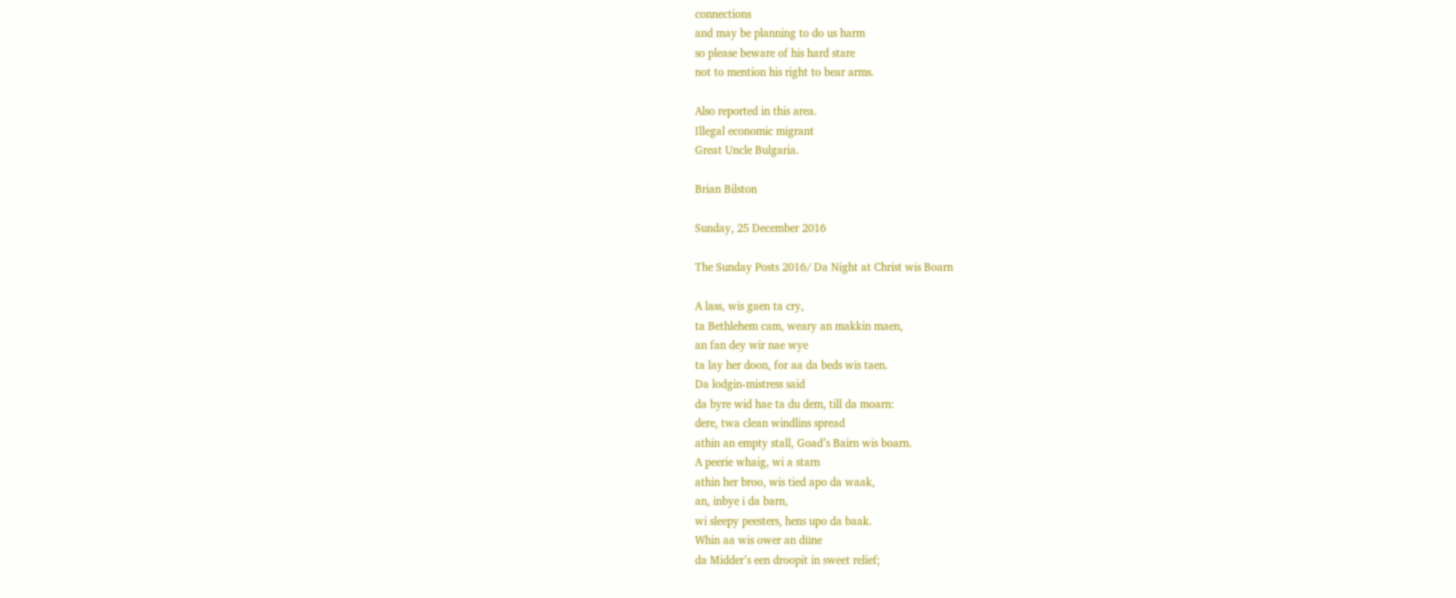connections
and may be planning to do us harm
so please beware of his hard stare
not to mention his right to bear arms.

Also reported in this area.
Illegal economic migrant
Great Uncle Bulgaria.

Brian Bilston

Sunday, 25 December 2016

The Sunday Posts 2016/ Da Night at Christ wis Boarn

A lass, wis gaen ta cry,
ta Bethlehem cam, weary an makkin maen,
an fan dey wir nae wye
ta lay her doon, for aa da beds wis taen.
Da lodgin-mistress said
da byre wid hae ta du dem, till da moarn:
dere, twa clean windlins spread
athin an empty stall, Goad’s Bairn wis boarn.
A peerie whaig, wi a starn
athin her broo, wis tied apo da waak,
an, inbye i da barn,
wi sleepy peesters, hens upo da baak.
Whin aa wis ower an düne
da Midder’s een droopit in sweet relief;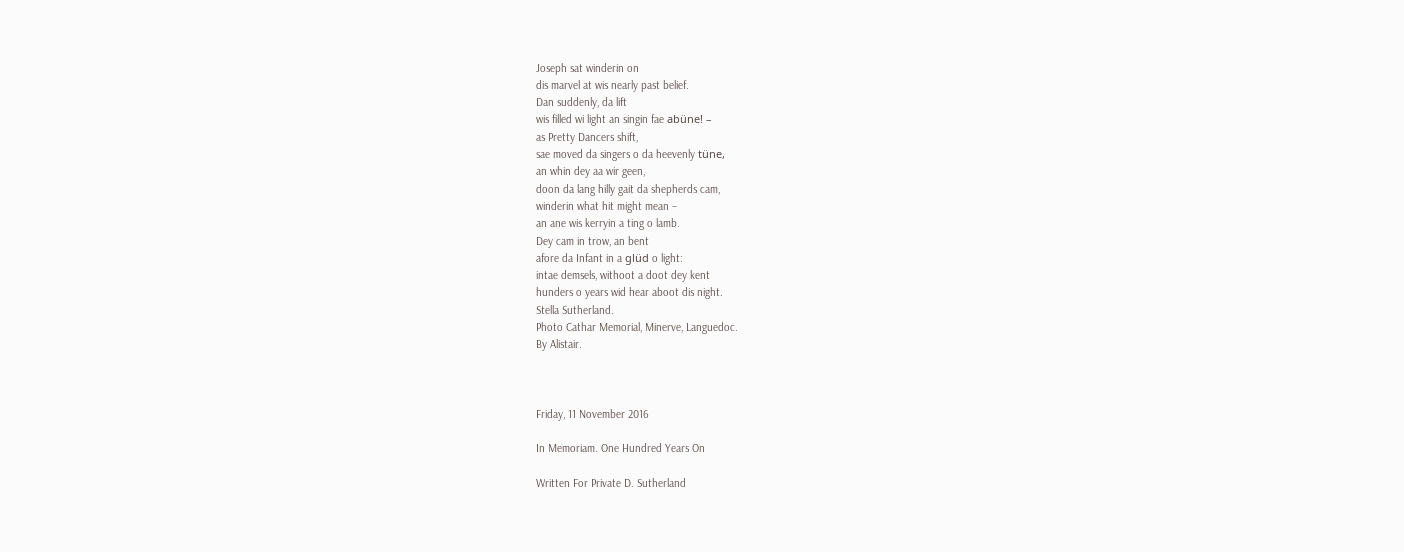Joseph sat winderin on
dis marvel at wis nearly past belief.
Dan suddenly, da lift
wis filled wi light an singin fae abüne! –
as Pretty Dancers shift,
sae moved da singers o da heevenly tüne,
an whin dey aa wir geen,
doon da lang hilly gait da shepherds cam,
winderin what hit might mean –
an ane wis kerryin a ting o lamb.
Dey cam in trow, an bent
afore da Infant in a glüd o light:
intae demsels, withoot a doot dey kent
hunders o years wid hear aboot dis night.
Stella Sutherland.
Photo Cathar Memorial, Minerve, Languedoc.
By Alistair.



Friday, 11 November 2016

In Memoriam. One Hundred Years On

Written For Private D. Sutherland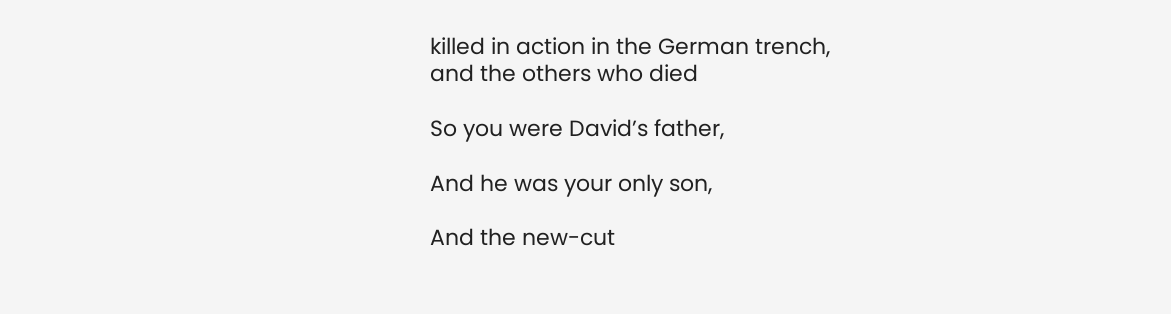killed in action in the German trench,
and the others who died

So you were David’s father,

And he was your only son,

And the new-cut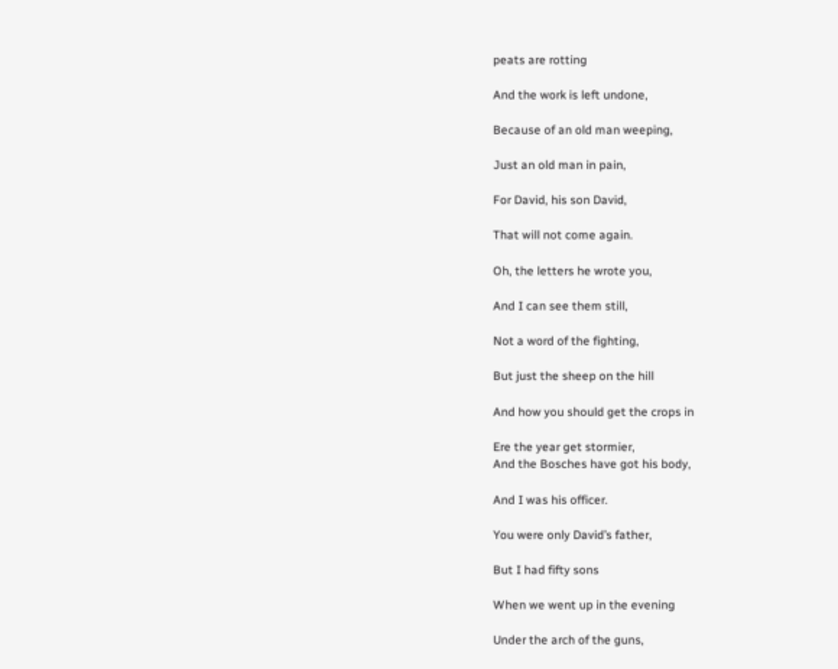peats are rotting

And the work is left undone,

Because of an old man weeping,

Just an old man in pain,

For David, his son David,

That will not come again.

Oh, the letters he wrote you,

And I can see them still,

Not a word of the fighting,

But just the sheep on the hill

And how you should get the crops in

Ere the year get stormier,
And the Bosches have got his body,

And I was his officer.

You were only David’s father,

But I had fifty sons

When we went up in the evening

Under the arch of the guns,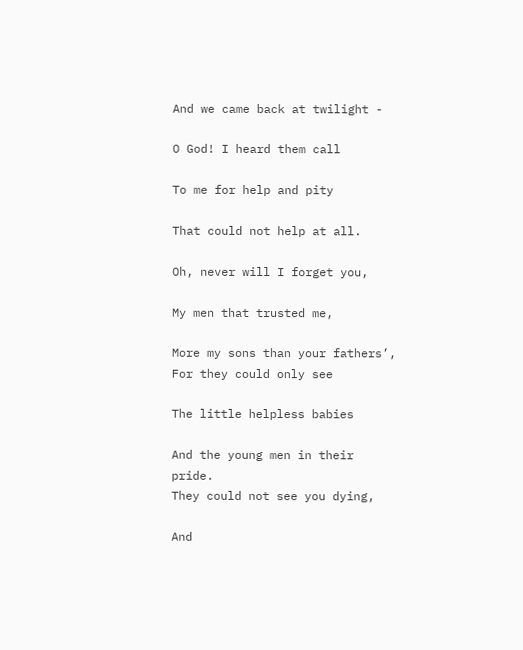And we came back at twilight -

O God! I heard them call

To me for help and pity

That could not help at all.

Oh, never will I forget you,

My men that trusted me,

More my sons than your fathers’,
For they could only see

The little helpless babies

And the young men in their pride.
They could not see you dying,

And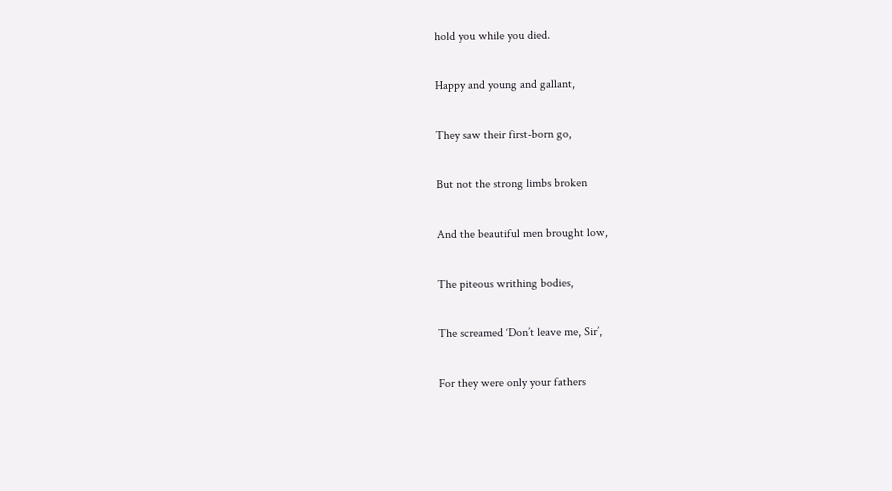hold you while you died.

Happy and young and gallant,

They saw their first-born go,

But not the strong limbs broken

And the beautiful men brought low,

The piteous writhing bodies,

The screamed ‘Don’t leave me, Sir’,

For they were only your fathers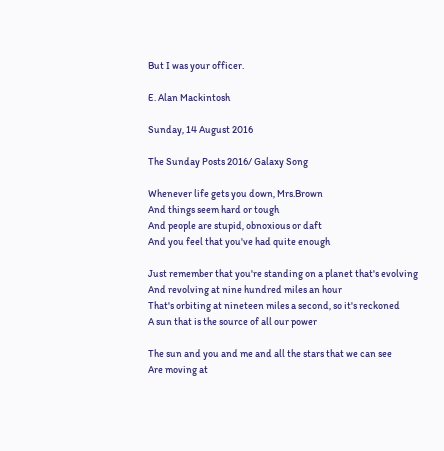But I was your officer.

E. Alan Mackintosh

Sunday, 14 August 2016

The Sunday Posts 2016/ Galaxy Song

Whenever life gets you down, Mrs.Brown
And things seem hard or tough
And people are stupid, obnoxious or daft
And you feel that you've had quite enough

Just remember that you're standing on a planet that's evolving
And revolving at nine hundred miles an hour
That's orbiting at nineteen miles a second, so it's reckoned
A sun that is the source of all our power

The sun and you and me and all the stars that we can see
Are moving at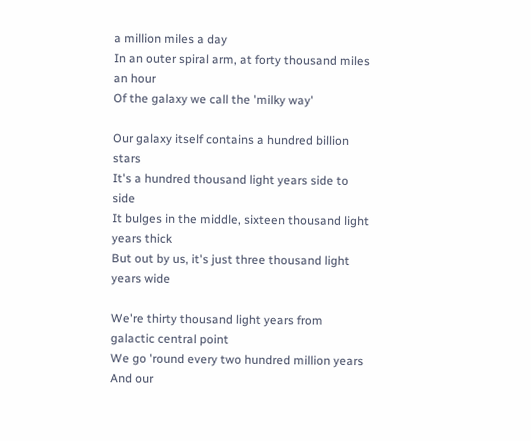a million miles a day
In an outer spiral arm, at forty thousand miles an hour
Of the galaxy we call the 'milky way'

Our galaxy itself contains a hundred billion stars
It's a hundred thousand light years side to side
It bulges in the middle, sixteen thousand light years thick
But out by us, it's just three thousand light years wide

We're thirty thousand light years from galactic central point
We go 'round every two hundred million years
And our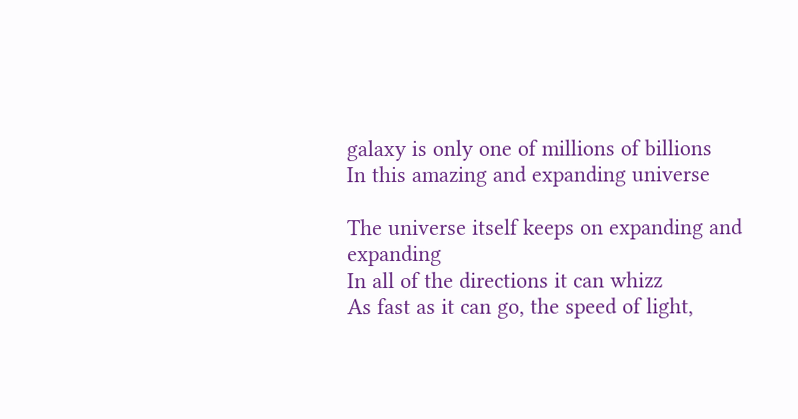galaxy is only one of millions of billions
In this amazing and expanding universe

The universe itself keeps on expanding and expanding
In all of the directions it can whizz
As fast as it can go, the speed of light,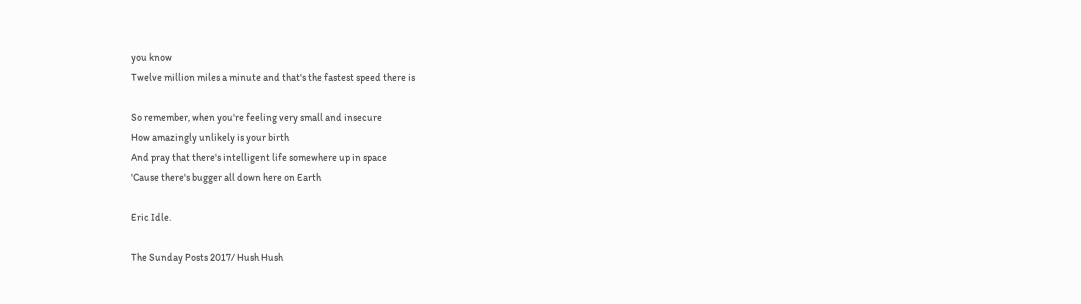you know
Twelve million miles a minute and that's the fastest speed there is

So remember, when you're feeling very small and insecure
How amazingly unlikely is your birth
And pray that there's intelligent life somewhere up in space
'Cause there's bugger all down here on Earth

Eric Idle.

The Sunday Posts 2017/ Hush Hush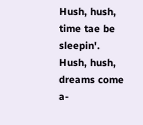Hush, hush, time tae be sleepin'. Hush, hush, dreams come a-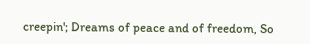creepin'; Dreams of peace and of freedom, So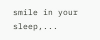smile in your sleep,...